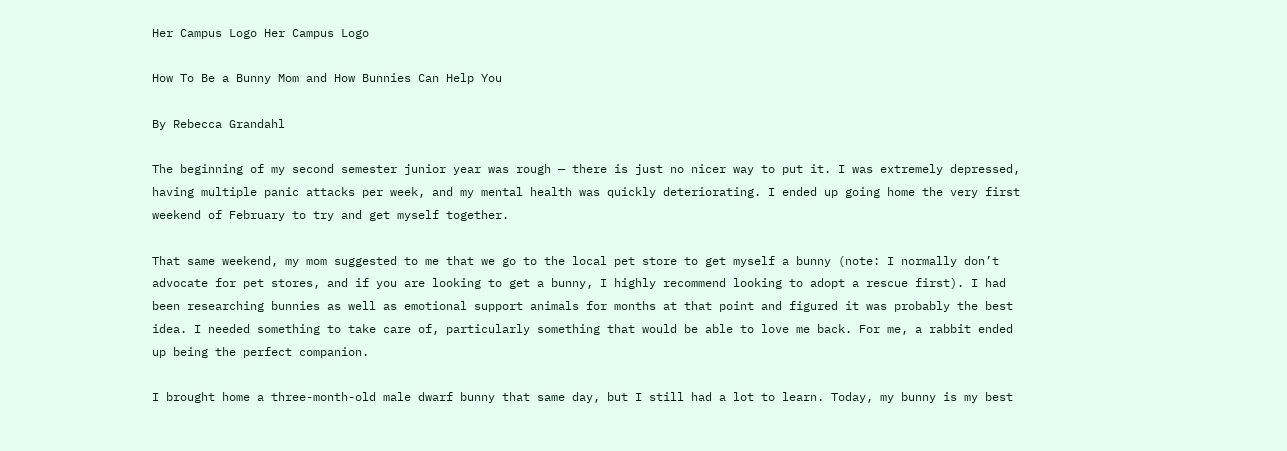Her Campus Logo Her Campus Logo

How To Be a Bunny Mom and How Bunnies Can Help You

By Rebecca Grandahl

The beginning of my second semester junior year was rough — there is just no nicer way to put it. I was extremely depressed, having multiple panic attacks per week, and my mental health was quickly deteriorating. I ended up going home the very first weekend of February to try and get myself together.

That same weekend, my mom suggested to me that we go to the local pet store to get myself a bunny (note: I normally don’t advocate for pet stores, and if you are looking to get a bunny, I highly recommend looking to adopt a rescue first). I had been researching bunnies as well as emotional support animals for months at that point and figured it was probably the best idea. I needed something to take care of, particularly something that would be able to love me back. For me, a rabbit ended up being the perfect companion.

I brought home a three-month-old male dwarf bunny that same day, but I still had a lot to learn. Today, my bunny is my best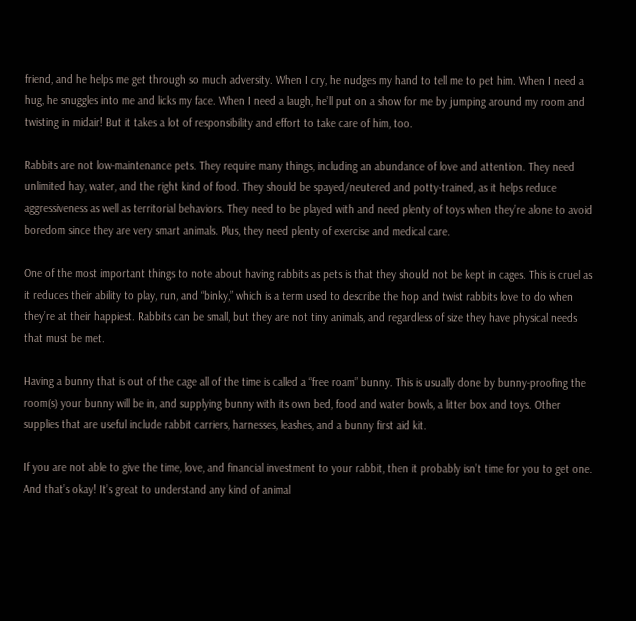friend, and he helps me get through so much adversity. When I cry, he nudges my hand to tell me to pet him. When I need a hug, he snuggles into me and licks my face. When I need a laugh, he’ll put on a show for me by jumping around my room and twisting in midair! But it takes a lot of responsibility and effort to take care of him, too.

Rabbits are not low-maintenance pets. They require many things, including an abundance of love and attention. They need unlimited hay, water, and the right kind of food. They should be spayed/neutered and potty-trained, as it helps reduce aggressiveness as well as territorial behaviors. They need to be played with and need plenty of toys when they’re alone to avoid boredom since they are very smart animals. Plus, they need plenty of exercise and medical care.

One of the most important things to note about having rabbits as pets is that they should not be kept in cages. This is cruel as it reduces their ability to play, run, and “binky,” which is a term used to describe the hop and twist rabbits love to do when they’re at their happiest. Rabbits can be small, but they are not tiny animals, and regardless of size they have physical needs that must be met.

Having a bunny that is out of the cage all of the time is called a “free roam” bunny. This is usually done by bunny-proofing the room(s) your bunny will be in, and supplying bunny with its own bed, food and water bowls, a litter box and toys. Other supplies that are useful include rabbit carriers, harnesses, leashes, and a bunny first aid kit.

If you are not able to give the time, love, and financial investment to your rabbit, then it probably isn’t time for you to get one. And that’s okay! It’s great to understand any kind of animal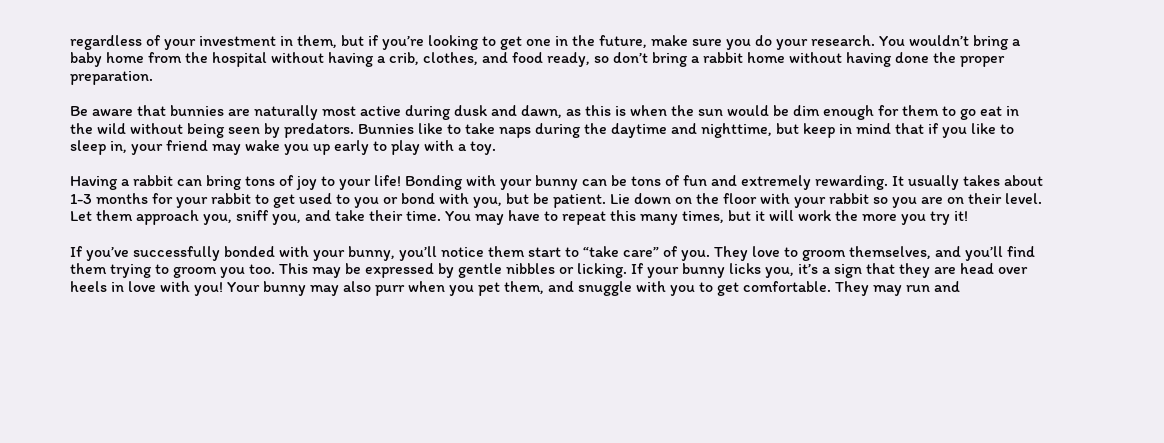regardless of your investment in them, but if you’re looking to get one in the future, make sure you do your research. You wouldn’t bring a baby home from the hospital without having a crib, clothes, and food ready, so don’t bring a rabbit home without having done the proper preparation.

Be aware that bunnies are naturally most active during dusk and dawn, as this is when the sun would be dim enough for them to go eat in the wild without being seen by predators. Bunnies like to take naps during the daytime and nighttime, but keep in mind that if you like to sleep in, your friend may wake you up early to play with a toy.

Having a rabbit can bring tons of joy to your life! Bonding with your bunny can be tons of fun and extremely rewarding. It usually takes about 1-3 months for your rabbit to get used to you or bond with you, but be patient. Lie down on the floor with your rabbit so you are on their level. Let them approach you, sniff you, and take their time. You may have to repeat this many times, but it will work the more you try it!

If you’ve successfully bonded with your bunny, you’ll notice them start to “take care” of you. They love to groom themselves, and you’ll find them trying to groom you too. This may be expressed by gentle nibbles or licking. If your bunny licks you, it’s a sign that they are head over heels in love with you! Your bunny may also purr when you pet them, and snuggle with you to get comfortable. They may run and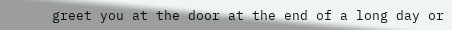greet you at the door at the end of a long day or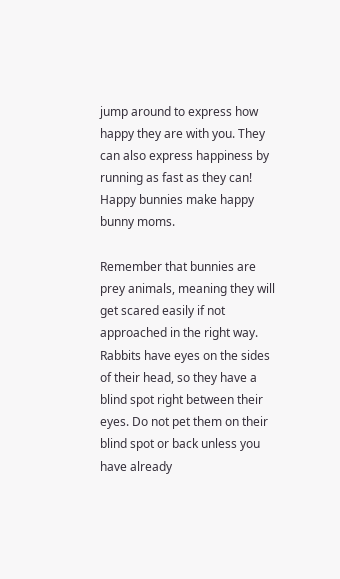jump around to express how happy they are with you. They can also express happiness by running as fast as they can! Happy bunnies make happy bunny moms.

Remember that bunnies are prey animals, meaning they will get scared easily if not approached in the right way. Rabbits have eyes on the sides of their head, so they have a blind spot right between their eyes. Do not pet them on their blind spot or back unless you have already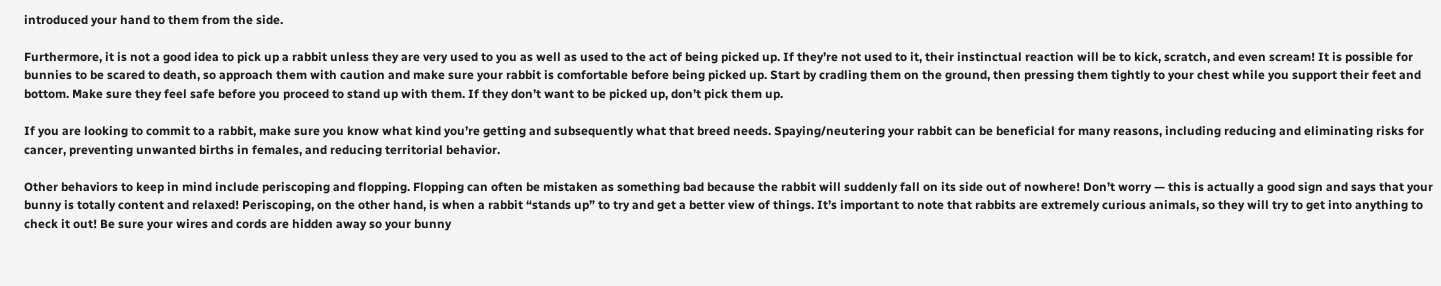introduced your hand to them from the side.

Furthermore, it is not a good idea to pick up a rabbit unless they are very used to you as well as used to the act of being picked up. If they’re not used to it, their instinctual reaction will be to kick, scratch, and even scream! It is possible for bunnies to be scared to death, so approach them with caution and make sure your rabbit is comfortable before being picked up. Start by cradling them on the ground, then pressing them tightly to your chest while you support their feet and bottom. Make sure they feel safe before you proceed to stand up with them. If they don’t want to be picked up, don’t pick them up.

If you are looking to commit to a rabbit, make sure you know what kind you’re getting and subsequently what that breed needs. Spaying/neutering your rabbit can be beneficial for many reasons, including reducing and eliminating risks for cancer, preventing unwanted births in females, and reducing territorial behavior.

Other behaviors to keep in mind include periscoping and flopping. Flopping can often be mistaken as something bad because the rabbit will suddenly fall on its side out of nowhere! Don’t worry — this is actually a good sign and says that your bunny is totally content and relaxed! Periscoping, on the other hand, is when a rabbit “stands up” to try and get a better view of things. It’s important to note that rabbits are extremely curious animals, so they will try to get into anything to check it out! Be sure your wires and cords are hidden away so your bunny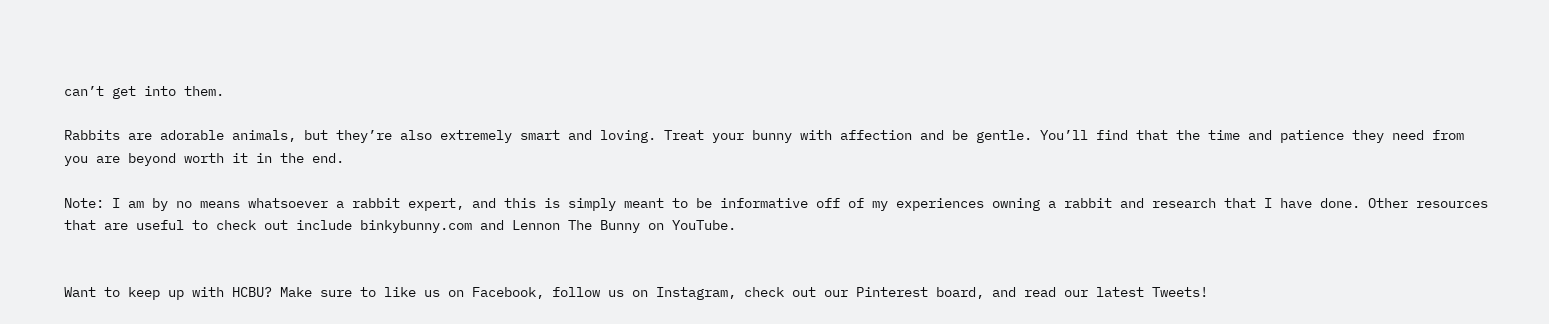can’t get into them.

Rabbits are adorable animals, but they’re also extremely smart and loving. Treat your bunny with affection and be gentle. You’ll find that the time and patience they need from you are beyond worth it in the end.

Note: I am by no means whatsoever a rabbit expert, and this is simply meant to be informative off of my experiences owning a rabbit and research that I have done. Other resources that are useful to check out include binkybunny.com and Lennon The Bunny on YouTube.


Want to keep up with HCBU? Make sure to like us on Facebook, follow us on Instagram, check out our Pinterest board, and read our latest Tweets!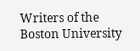Writers of the Boston University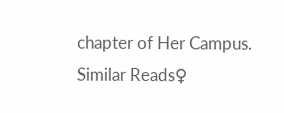chapter of Her Campus.
Similar Reads♀